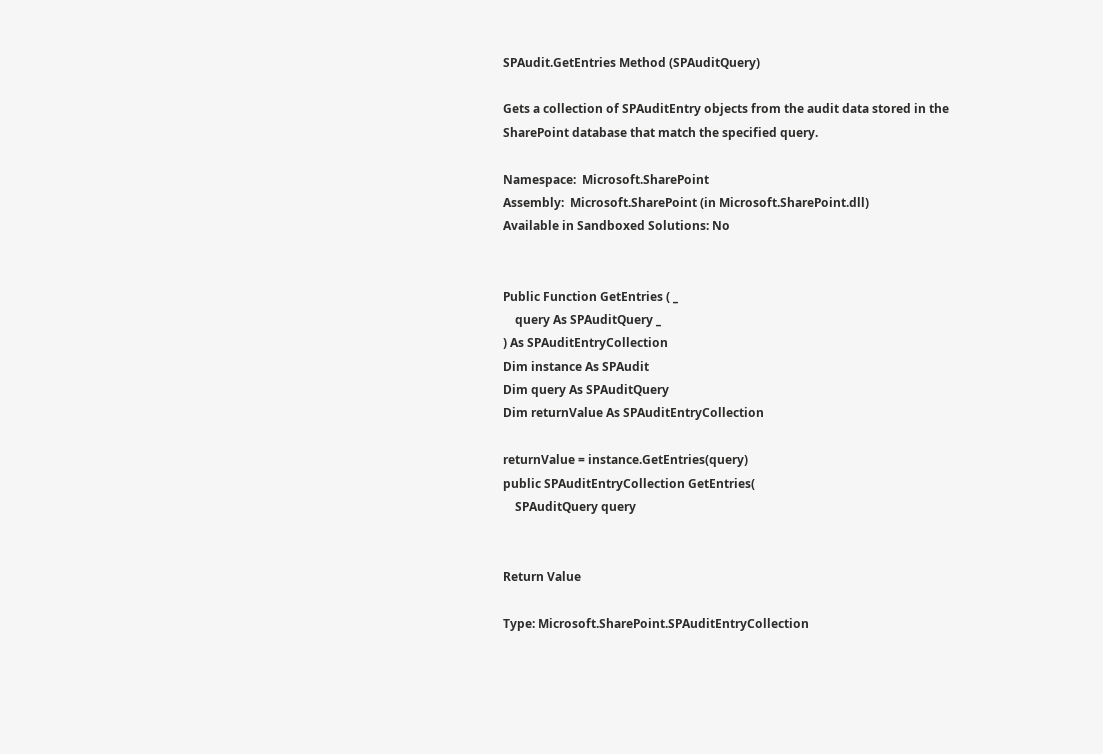SPAudit.GetEntries Method (SPAuditQuery)

Gets a collection of SPAuditEntry objects from the audit data stored in the SharePoint database that match the specified query.

Namespace:  Microsoft.SharePoint
Assembly:  Microsoft.SharePoint (in Microsoft.SharePoint.dll)
Available in Sandboxed Solutions: No


Public Function GetEntries ( _
    query As SPAuditQuery _
) As SPAuditEntryCollection
Dim instance As SPAudit
Dim query As SPAuditQuery
Dim returnValue As SPAuditEntryCollection

returnValue = instance.GetEntries(query)
public SPAuditEntryCollection GetEntries(
    SPAuditQuery query


Return Value

Type: Microsoft.SharePoint.SPAuditEntryCollection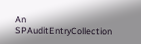An SPAuditEntryCollection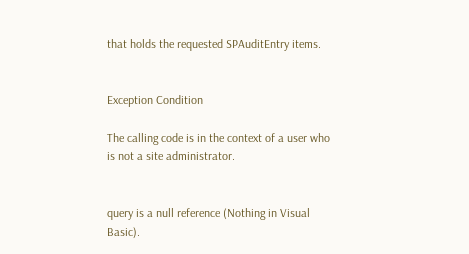that holds the requested SPAuditEntry items.


Exception Condition

The calling code is in the context of a user who is not a site administrator.


query is a null reference (Nothing in Visual Basic).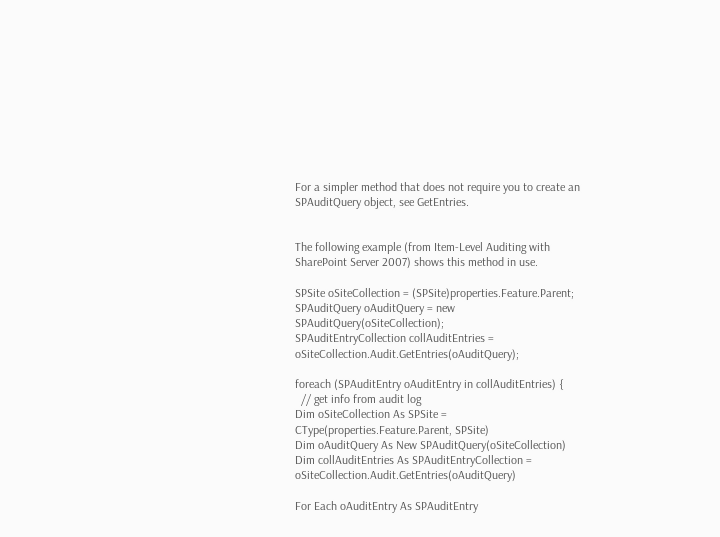For a simpler method that does not require you to create an SPAuditQuery object, see GetEntries.


The following example (from Item-Level Auditing with SharePoint Server 2007) shows this method in use.

SPSite oSiteCollection = (SPSite)properties.Feature.Parent;
SPAuditQuery oAuditQuery = new SPAuditQuery(oSiteCollection);
SPAuditEntryCollection collAuditEntries = oSiteCollection.Audit.GetEntries(oAuditQuery);

foreach (SPAuditEntry oAuditEntry in collAuditEntries) {
  // get info from audit log
Dim oSiteCollection As SPSite = CType(properties.Feature.Parent, SPSite)
Dim oAuditQuery As New SPAuditQuery(oSiteCollection)
Dim collAuditEntries As SPAuditEntryCollection = oSiteCollection.Audit.GetEntries(oAuditQuery)

For Each oAuditEntry As SPAuditEntry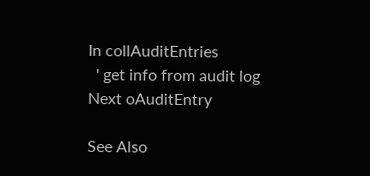In collAuditEntries
  ' get info from audit log
Next oAuditEntry

See Also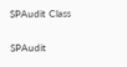SPAudit Class

SPAudit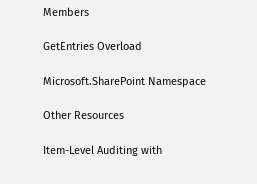Members

GetEntries Overload

Microsoft.SharePoint Namespace

Other Resources

Item-Level Auditing with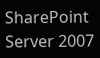SharePoint Server 2007